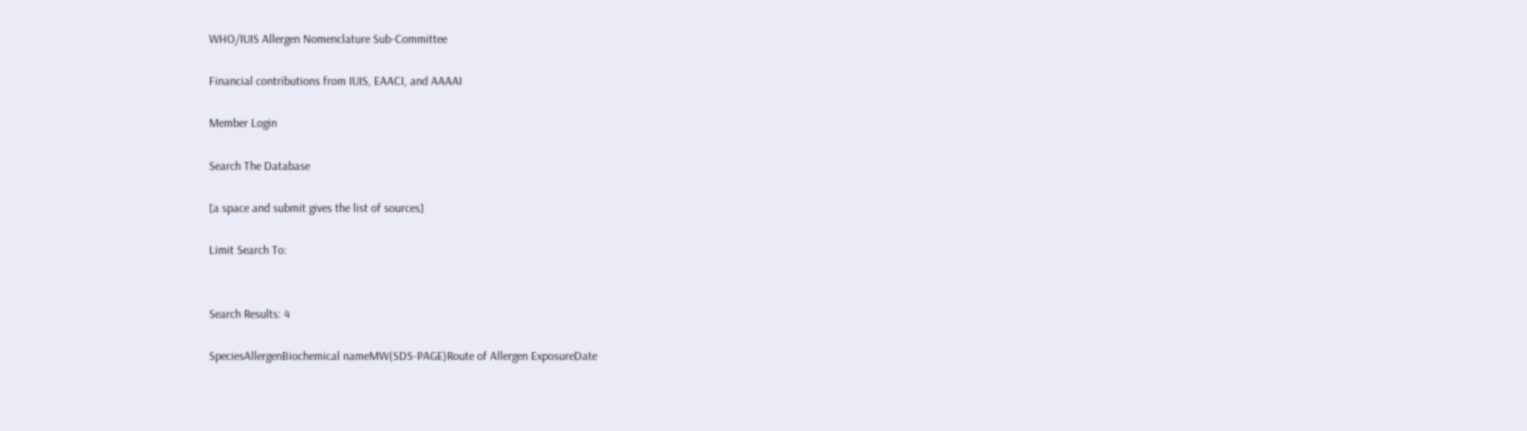WHO/IUIS Allergen Nomenclature Sub-Committee

Financial contributions from IUIS, EAACI, and AAAAI

Member Login

Search The Database

[a space and submit gives the list of sources]

Limit Search To:


Search Results: 4

SpeciesAllergenBiochemical nameMW(SDS-PAGE)Route of Allergen ExposureDate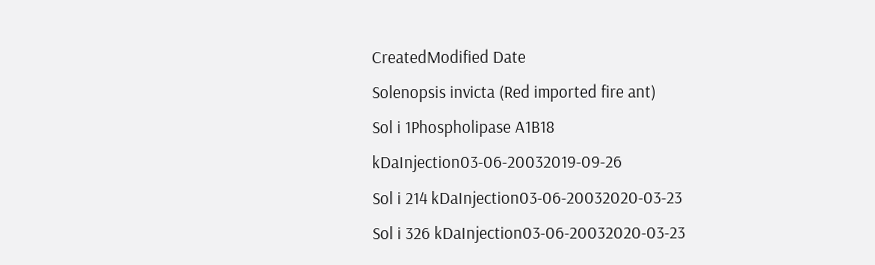CreatedModified Date
Solenopsis invicta (Red imported fire ant)
Sol i 1Phospholipase A1B18 kDaInjection03-06-20032019-09-26
Sol i 214 kDaInjection03-06-20032020-03-23
Sol i 326 kDaInjection03-06-20032020-03-23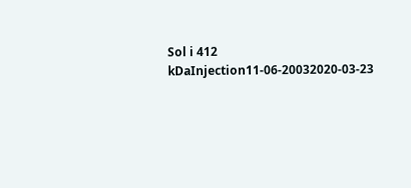Sol i 412 kDaInjection11-06-20032020-03-23